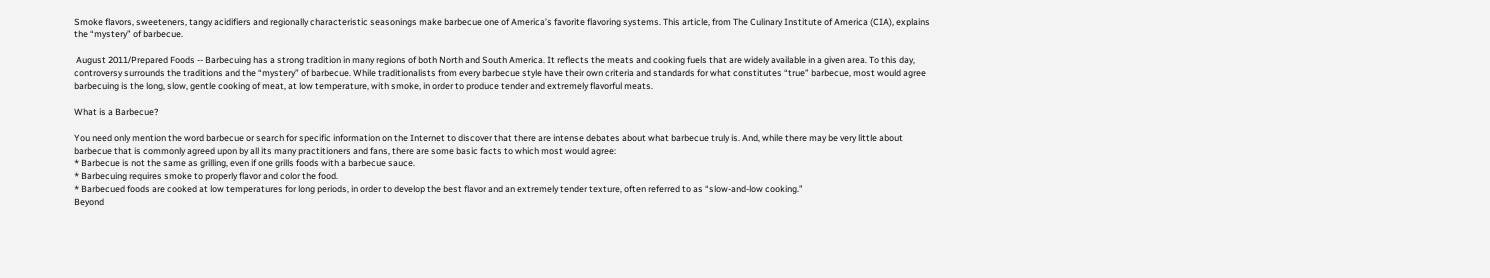Smoke flavors, sweeteners, tangy acidifiers and regionally characteristic seasonings make barbecue one of America’s favorite flavoring systems. This article, from The Culinary Institute of America (CIA), explains the “mystery” of barbecue.

 August 2011/Prepared Foods -- Barbecuing has a strong tradition in many regions of both North and South America. It reflects the meats and cooking fuels that are widely available in a given area. To this day, controversy surrounds the traditions and the “mystery” of barbecue. While traditionalists from every barbecue style have their own criteria and standards for what constitutes “true” barbecue, most would agree barbecuing is the long, slow, gentle cooking of meat, at low temperature, with smoke, in order to produce tender and extremely flavorful meats.

What is a Barbecue?

You need only mention the word barbecue or search for specific information on the Internet to discover that there are intense debates about what barbecue truly is. And, while there may be very little about barbecue that is commonly agreed upon by all its many practitioners and fans, there are some basic facts to which most would agree:
* Barbecue is not the same as grilling, even if one grills foods with a barbecue sauce.
* Barbecuing requires smoke to properly flavor and color the food.
* Barbecued foods are cooked at low temperatures for long periods, in order to develop the best flavor and an extremely tender texture, often referred to as “slow-and-low cooking.”
Beyond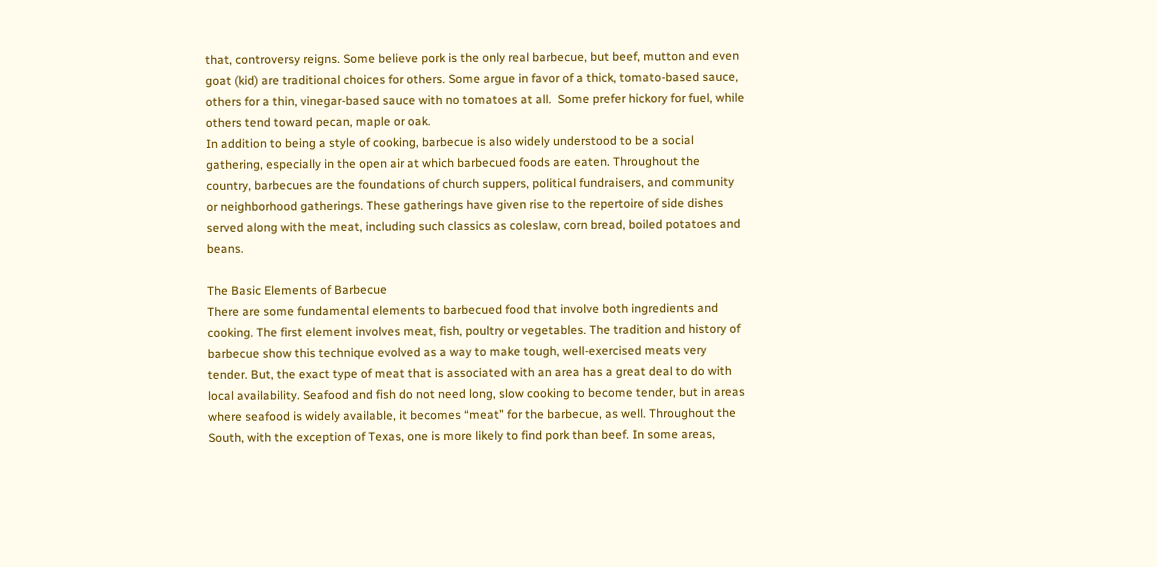that, controversy reigns. Some believe pork is the only real barbecue, but beef, mutton and even goat (kid) are traditional choices for others. Some argue in favor of a thick, tomato-based sauce, others for a thin, vinegar-based sauce with no tomatoes at all.  Some prefer hickory for fuel, while others tend toward pecan, maple or oak.
In addition to being a style of cooking, barbecue is also widely understood to be a social gathering, especially in the open air at which barbecued foods are eaten. Throughout the country, barbecues are the foundations of church suppers, political fundraisers, and community or neighborhood gatherings. These gatherings have given rise to the repertoire of side dishes served along with the meat, including such classics as coleslaw, corn bread, boiled potatoes and beans.

The Basic Elements of Barbecue
There are some fundamental elements to barbecued food that involve both ingredients and cooking. The first element involves meat, fish, poultry or vegetables. The tradition and history of barbecue show this technique evolved as a way to make tough, well-exercised meats very tender. But, the exact type of meat that is associated with an area has a great deal to do with local availability. Seafood and fish do not need long, slow cooking to become tender, but in areas where seafood is widely available, it becomes “meat” for the barbecue, as well. Throughout the South, with the exception of Texas, one is more likely to find pork than beef. In some areas,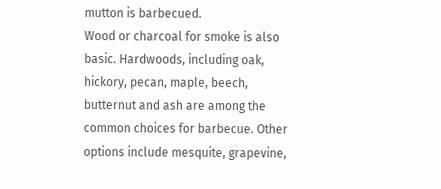mutton is barbecued.
Wood or charcoal for smoke is also basic. Hardwoods, including oak, hickory, pecan, maple, beech, butternut and ash are among the common choices for barbecue. Other options include mesquite, grapevine,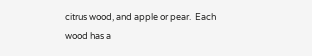citrus wood, and apple or pear.  Each wood has a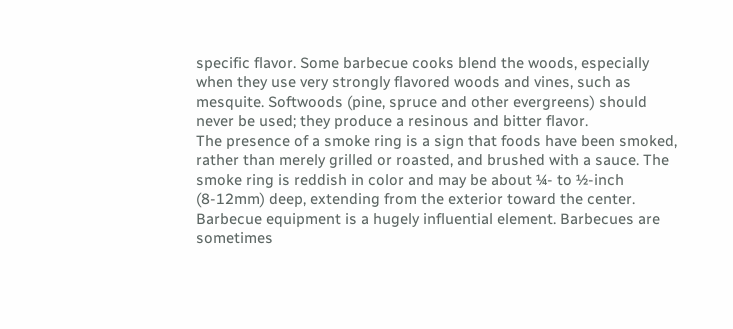specific flavor. Some barbecue cooks blend the woods, especially when they use very strongly flavored woods and vines, such as mesquite. Softwoods (pine, spruce and other evergreens) should never be used; they produce a resinous and bitter flavor.
The presence of a smoke ring is a sign that foods have been smoked, rather than merely grilled or roasted, and brushed with a sauce. The smoke ring is reddish in color and may be about ¼- to ½-inch (8-12mm) deep, extending from the exterior toward the center.
Barbecue equipment is a hugely influential element. Barbecues are sometimes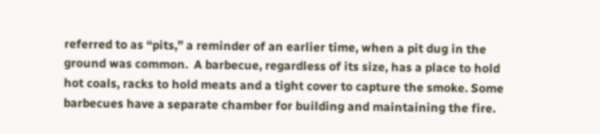referred to as “pits,” a reminder of an earlier time, when a pit dug in the ground was common.  A barbecue, regardless of its size, has a place to hold hot coals, racks to hold meats and a tight cover to capture the smoke. Some barbecues have a separate chamber for building and maintaining the fire.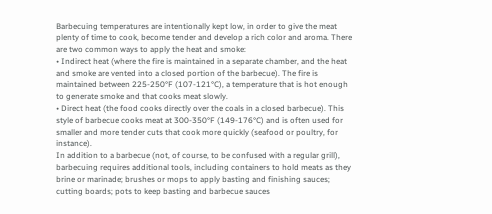Barbecuing temperatures are intentionally kept low, in order to give the meat plenty of time to cook, become tender and develop a rich color and aroma. There are two common ways to apply the heat and smoke:
• Indirect heat (where the fire is maintained in a separate chamber, and the heat and smoke are vented into a closed portion of the barbecue). The fire is maintained between 225-250°F (107-121°C), a temperature that is hot enough to generate smoke and that cooks meat slowly.
• Direct heat (the food cooks directly over the coals in a closed barbecue). This style of barbecue cooks meat at 300-350°F (149-176°C) and is often used for smaller and more tender cuts that cook more quickly (seafood or poultry, for instance).
In addition to a barbecue (not, of course, to be confused with a regular grill), barbecuing requires additional tools, including containers to hold meats as they brine or marinade; brushes or mops to apply basting and finishing sauces; cutting boards; pots to keep basting and barbecue sauces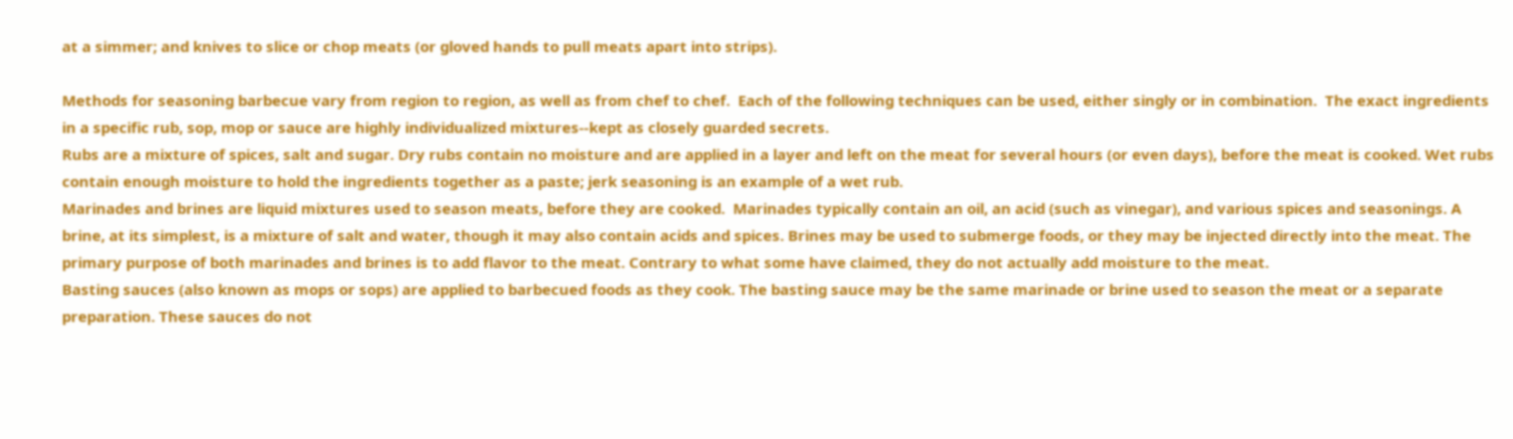at a simmer; and knives to slice or chop meats (or gloved hands to pull meats apart into strips).

Methods for seasoning barbecue vary from region to region, as well as from chef to chef.  Each of the following techniques can be used, either singly or in combination.  The exact ingredients in a specific rub, sop, mop or sauce are highly individualized mixtures--kept as closely guarded secrets.
Rubs are a mixture of spices, salt and sugar. Dry rubs contain no moisture and are applied in a layer and left on the meat for several hours (or even days), before the meat is cooked. Wet rubs contain enough moisture to hold the ingredients together as a paste; jerk seasoning is an example of a wet rub.
Marinades and brines are liquid mixtures used to season meats, before they are cooked.  Marinades typically contain an oil, an acid (such as vinegar), and various spices and seasonings. A brine, at its simplest, is a mixture of salt and water, though it may also contain acids and spices. Brines may be used to submerge foods, or they may be injected directly into the meat. The primary purpose of both marinades and brines is to add flavor to the meat. Contrary to what some have claimed, they do not actually add moisture to the meat.
Basting sauces (also known as mops or sops) are applied to barbecued foods as they cook. The basting sauce may be the same marinade or brine used to season the meat or a separate preparation. These sauces do not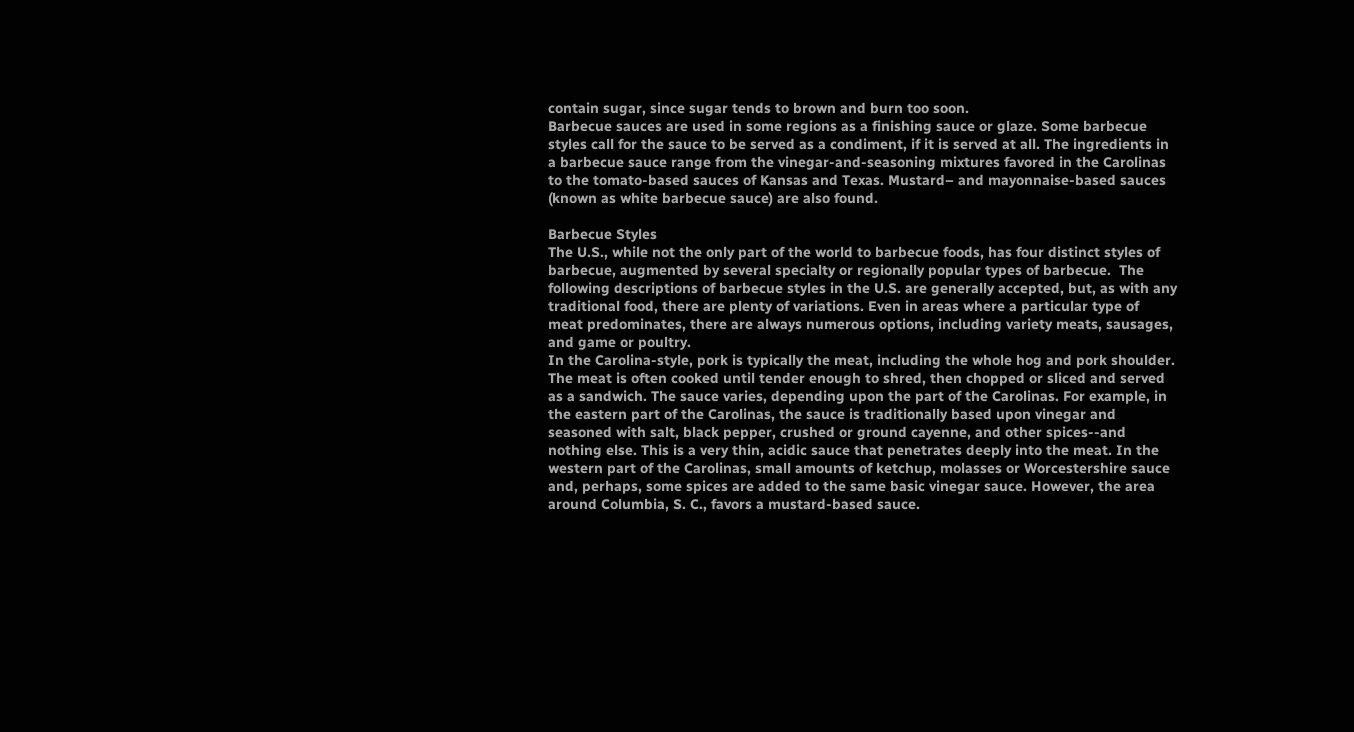contain sugar, since sugar tends to brown and burn too soon.
Barbecue sauces are used in some regions as a finishing sauce or glaze. Some barbecue styles call for the sauce to be served as a condiment, if it is served at all. The ingredients in a barbecue sauce range from the vinegar-and-seasoning mixtures favored in the Carolinas to the tomato-based sauces of Kansas and Texas. Mustard– and mayonnaise-based sauces (known as white barbecue sauce) are also found.

Barbecue Styles
The U.S., while not the only part of the world to barbecue foods, has four distinct styles of barbecue, augmented by several specialty or regionally popular types of barbecue.  The following descriptions of barbecue styles in the U.S. are generally accepted, but, as with any traditional food, there are plenty of variations. Even in areas where a particular type of meat predominates, there are always numerous options, including variety meats, sausages, and game or poultry.
In the Carolina-style, pork is typically the meat, including the whole hog and pork shoulder. The meat is often cooked until tender enough to shred, then chopped or sliced and served as a sandwich. The sauce varies, depending upon the part of the Carolinas. For example, in the eastern part of the Carolinas, the sauce is traditionally based upon vinegar and seasoned with salt, black pepper, crushed or ground cayenne, and other spices--and nothing else. This is a very thin, acidic sauce that penetrates deeply into the meat. In the western part of the Carolinas, small amounts of ketchup, molasses or Worcestershire sauce and, perhaps, some spices are added to the same basic vinegar sauce. However, the area around Columbia, S. C., favors a mustard-based sauce.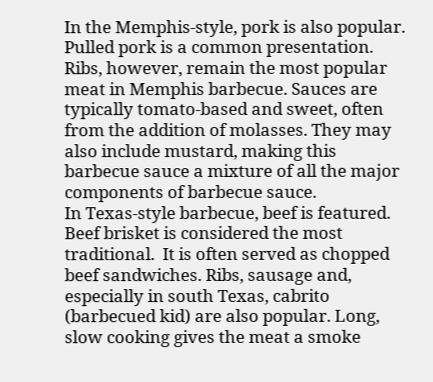In the Memphis-style, pork is also popular. Pulled pork is a common presentation.  Ribs, however, remain the most popular meat in Memphis barbecue. Sauces are typically tomato-based and sweet, often from the addition of molasses. They may also include mustard, making this barbecue sauce a mixture of all the major components of barbecue sauce.
In Texas-style barbecue, beef is featured. Beef brisket is considered the most traditional.  It is often served as chopped beef sandwiches. Ribs, sausage and, especially in south Texas, cabrito (barbecued kid) are also popular. Long, slow cooking gives the meat a smoke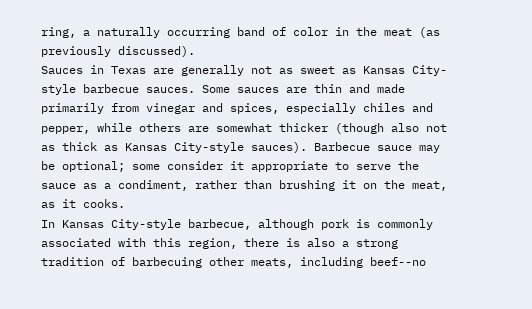ring, a naturally occurring band of color in the meat (as previously discussed).
Sauces in Texas are generally not as sweet as Kansas City-style barbecue sauces. Some sauces are thin and made primarily from vinegar and spices, especially chiles and pepper, while others are somewhat thicker (though also not as thick as Kansas City-style sauces). Barbecue sauce may be optional; some consider it appropriate to serve the sauce as a condiment, rather than brushing it on the meat, as it cooks.
In Kansas City-style barbecue, although pork is commonly associated with this region, there is also a strong tradition of barbecuing other meats, including beef--no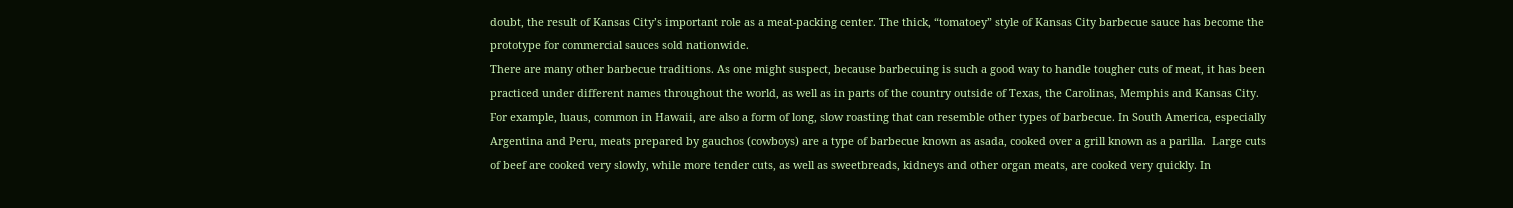doubt, the result of Kansas City’s important role as a meat-packing center. The thick, “tomatoey” style of Kansas City barbecue sauce has become the prototype for commercial sauces sold nationwide.
There are many other barbecue traditions. As one might suspect, because barbecuing is such a good way to handle tougher cuts of meat, it has been practiced under different names throughout the world, as well as in parts of the country outside of Texas, the Carolinas, Memphis and Kansas City.
For example, luaus, common in Hawaii, are also a form of long, slow roasting that can resemble other types of barbecue. In South America, especially Argentina and Peru, meats prepared by gauchos (cowboys) are a type of barbecue known as asada, cooked over a grill known as a parilla.  Large cuts of beef are cooked very slowly, while more tender cuts, as well as sweetbreads, kidneys and other organ meats, are cooked very quickly. In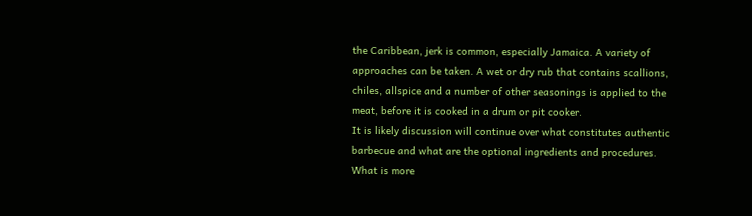the Caribbean, jerk is common, especially Jamaica. A variety of approaches can be taken. A wet or dry rub that contains scallions, chiles, allspice and a number of other seasonings is applied to the meat, before it is cooked in a drum or pit cooker.
It is likely discussion will continue over what constitutes authentic barbecue and what are the optional ingredients and procedures. What is more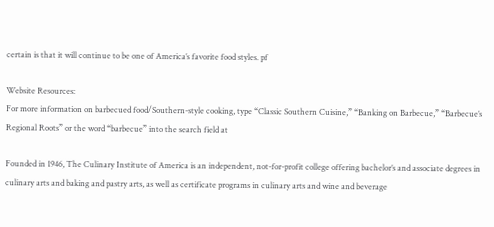certain is that it will continue to be one of America’s favorite food styles. pf

Website Resources:
For more information on barbecued food/Southern-style cooking, type “Classic Southern Cuisine,” “Banking on Barbecue,” “Barbecue’s Regional Roots” or the word “barbecue” into the search field at

Founded in 1946, The Culinary Institute of America is an independent, not-for-profit college offering bachelor’s and associate degrees in culinary arts and baking and pastry arts, as well as certificate programs in culinary arts and wine and beverage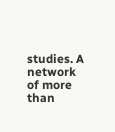studies. A network of more than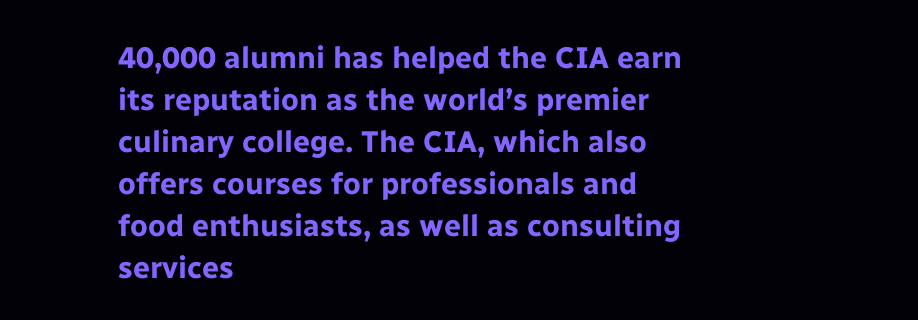40,000 alumni has helped the CIA earn its reputation as the world’s premier culinary college. The CIA, which also offers courses for professionals and food enthusiasts, as well as consulting services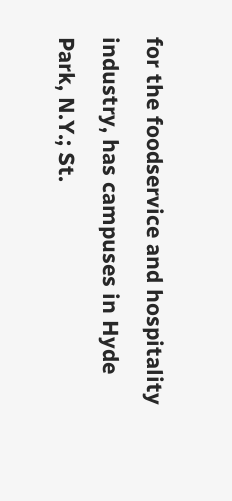for the foodservice and hospitality industry, has campuses in Hyde Park, N.Y.; St.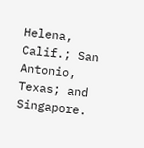Helena, Calif.; San Antonio, Texas; and Singapore.